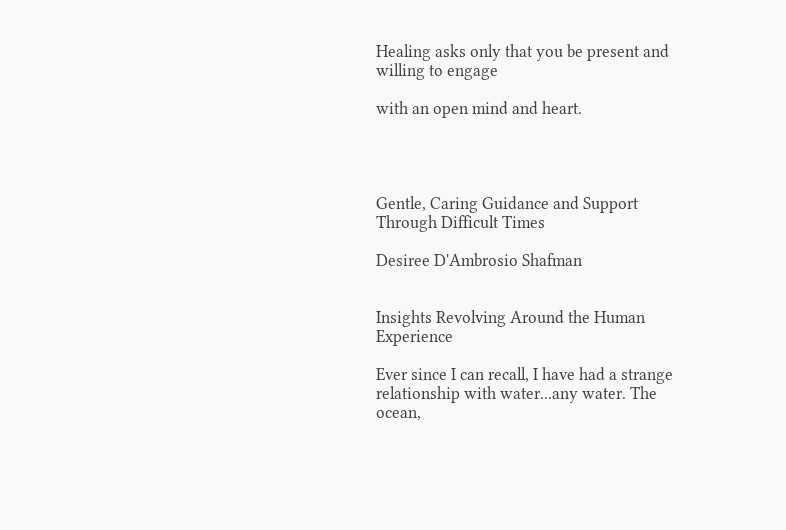Healing asks only that you be present and willing to engage

with an open mind and heart.




Gentle, Caring Guidance and Support Through Difficult Times

Desiree D'Ambrosio Shafman


Insights Revolving Around the Human Experience

Ever since I can recall, I have had a strange relationship with water...any water. The ocean,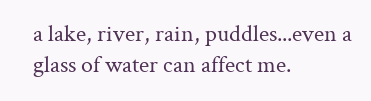a lake, river, rain, puddles...even a glass of water can affect me.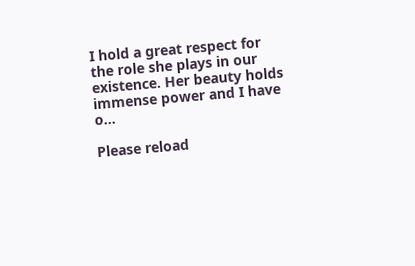I hold a great respect for the role she plays in our existence. Her beauty holds immense power and I have o...

Please reload